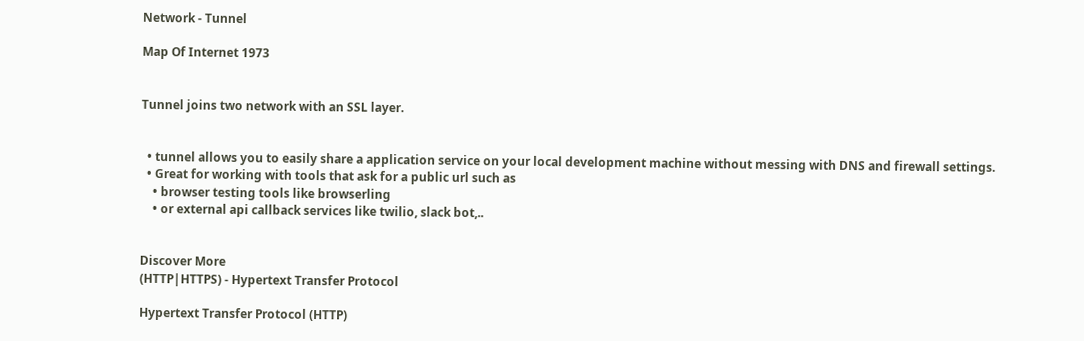Network - Tunnel

Map Of Internet 1973


Tunnel joins two network with an SSL layer.


  • tunnel allows you to easily share a application service on your local development machine without messing with DNS and firewall settings.
  • Great for working with tools that ask for a public url such as
    • browser testing tools like browserling
    • or external api callback services like twilio, slack bot,..


Discover More
(HTTP|HTTPS) - Hypertext Transfer Protocol

Hypertext Transfer Protocol (HTTP)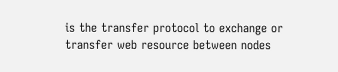is the transfer protocol to exchange or transfer web resource between nodes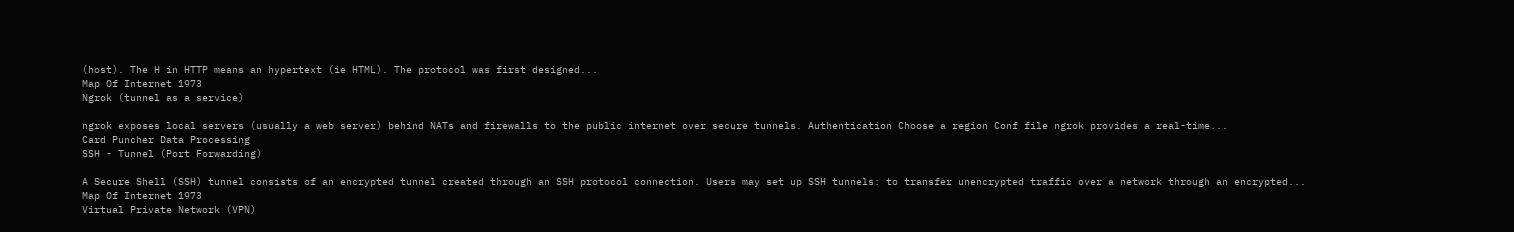(host). The H in HTTP means an hypertext (ie HTML). The protocol was first designed...
Map Of Internet 1973
Ngrok (tunnel as a service)

ngrok exposes local servers (usually a web server) behind NATs and firewalls to the public internet over secure tunnels. Authentication Choose a region Conf file ngrok provides a real-time...
Card Puncher Data Processing
SSH - Tunnel (Port Forwarding)

A Secure Shell (SSH) tunnel consists of an encrypted tunnel created through an SSH protocol connection. Users may set up SSH tunnels: to transfer unencrypted traffic over a network through an encrypted...
Map Of Internet 1973
Virtual Private Network (VPN)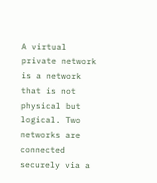A virtual private network is a network that is not physical but logical. Two networks are connected securely via a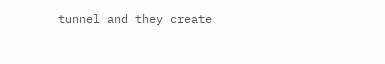tunnel and they create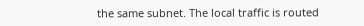the same subnet. The local traffic is routed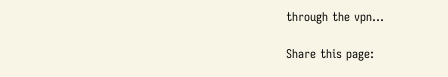through the vpn...

Share this page: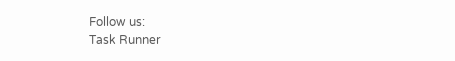Follow us:
Task Runner